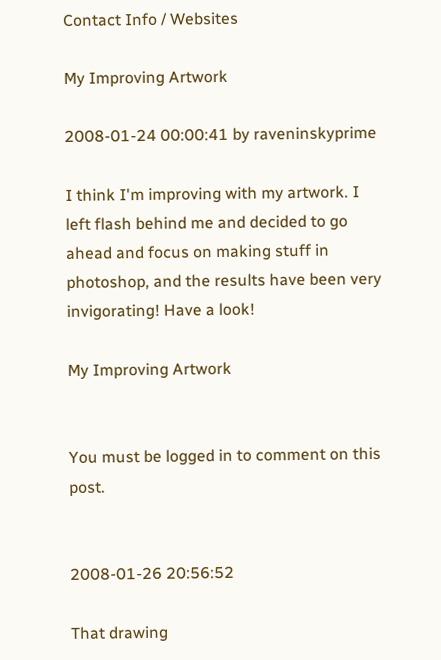Contact Info / Websites

My Improving Artwork

2008-01-24 00:00:41 by raveninskyprime

I think I'm improving with my artwork. I left flash behind me and decided to go ahead and focus on making stuff in photoshop, and the results have been very invigorating! Have a look!

My Improving Artwork


You must be logged in to comment on this post.


2008-01-26 20:56:52

That drawing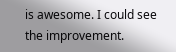is awesome. I could see the improvement.